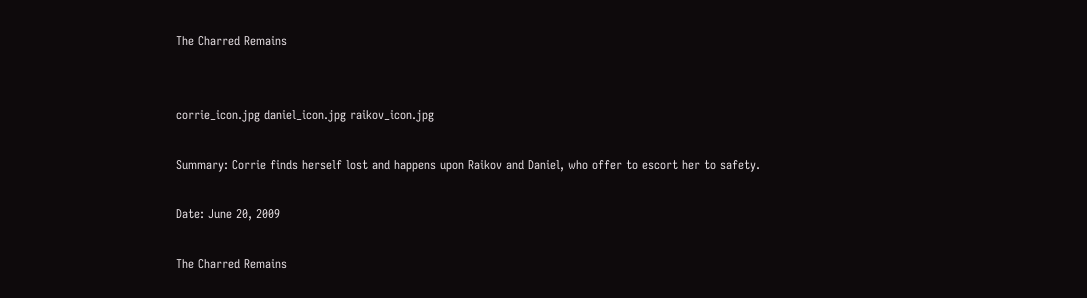The Charred Remains


corrie_icon.jpg daniel_icon.jpg raikov_icon.jpg

Summary: Corrie finds herself lost and happens upon Raikov and Daniel, who offer to escort her to safety.

Date: June 20, 2009

The Charred Remains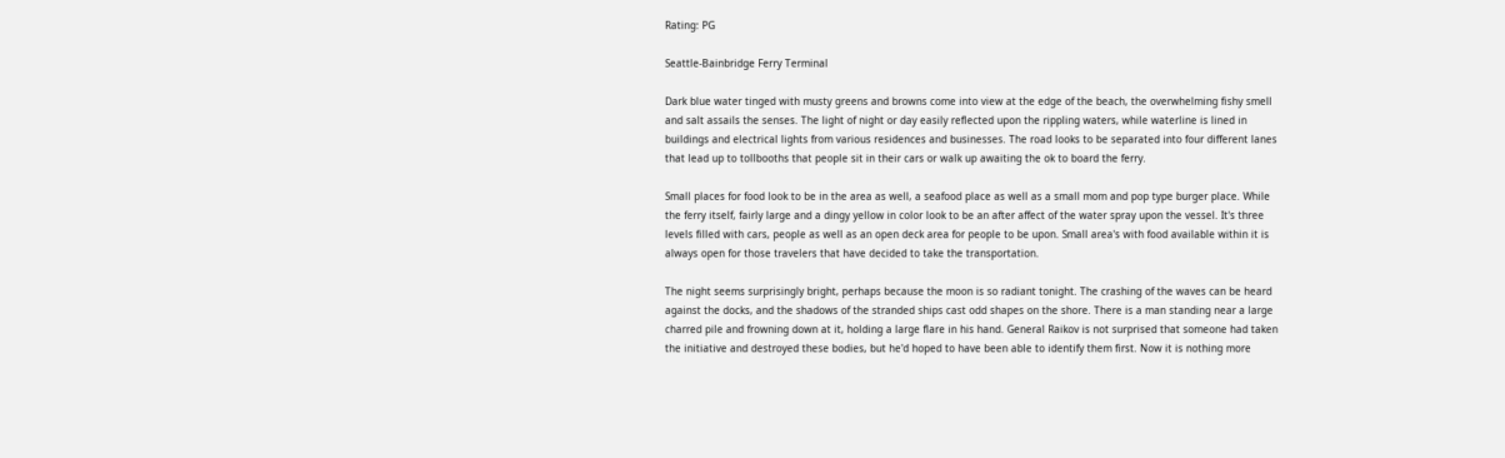Rating: PG

Seattle-Bainbridge Ferry Terminal

Dark blue water tinged with musty greens and browns come into view at the edge of the beach, the overwhelming fishy smell and salt assails the senses. The light of night or day easily reflected upon the rippling waters, while waterline is lined in buildings and electrical lights from various residences and businesses. The road looks to be separated into four different lanes that lead up to tollbooths that people sit in their cars or walk up awaiting the ok to board the ferry.

Small places for food look to be in the area as well, a seafood place as well as a small mom and pop type burger place. While the ferry itself, fairly large and a dingy yellow in color look to be an after affect of the water spray upon the vessel. It's three levels filled with cars, people as well as an open deck area for people to be upon. Small area's with food available within it is always open for those travelers that have decided to take the transportation.

The night seems surprisingly bright, perhaps because the moon is so radiant tonight. The crashing of the waves can be heard against the docks, and the shadows of the stranded ships cast odd shapes on the shore. There is a man standing near a large charred pile and frowning down at it, holding a large flare in his hand. General Raikov is not surprised that someone had taken the initiative and destroyed these bodies, but he'd hoped to have been able to identify them first. Now it is nothing more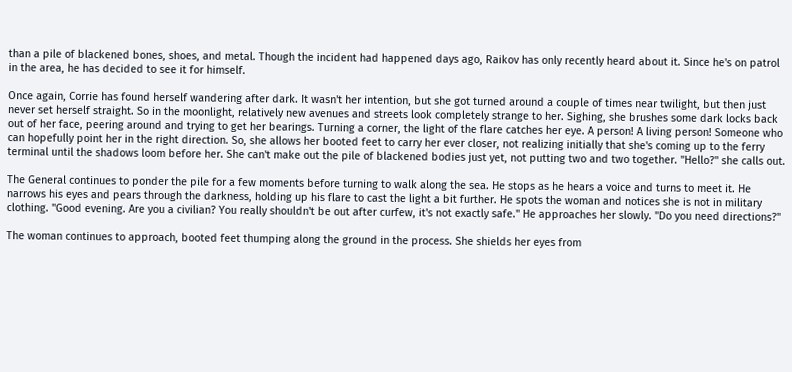than a pile of blackened bones, shoes, and metal. Though the incident had happened days ago, Raikov has only recently heard about it. Since he's on patrol in the area, he has decided to see it for himself.

Once again, Corrie has found herself wandering after dark. It wasn't her intention, but she got turned around a couple of times near twilight, but then just never set herself straight. So in the moonlight, relatively new avenues and streets look completely strange to her. Sighing, she brushes some dark locks back out of her face, peering around and trying to get her bearings. Turning a corner, the light of the flare catches her eye. A person! A living person! Someone who can hopefully point her in the right direction. So, she allows her booted feet to carry her ever closer, not realizing initially that she's coming up to the ferry terminal until the shadows loom before her. She can't make out the pile of blackened bodies just yet, not putting two and two together. "Hello?" she calls out.

The General continues to ponder the pile for a few moments before turning to walk along the sea. He stops as he hears a voice and turns to meet it. He narrows his eyes and pears through the darkness, holding up his flare to cast the light a bit further. He spots the woman and notices she is not in military clothing. "Good evening. Are you a civilian? You really shouldn't be out after curfew, it's not exactly safe." He approaches her slowly. "Do you need directions?"

The woman continues to approach, booted feet thumping along the ground in the process. She shields her eyes from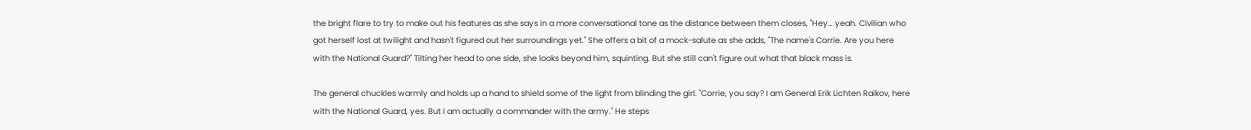the bright flare to try to make out his features as she says in a more conversational tone as the distance between them closes, "Hey… yeah. Civilian who got herself lost at twilight and hasn't figured out her surroundings yet." She offers a bit of a mock-salute as she adds, "The name's Corrie. Are you here with the National Guard?" Tilting her head to one side, she looks beyond him, squinting. But she still can't figure out what that black mass is.

The general chuckles warmly and holds up a hand to shield some of the light from blinding the girl. "Corrie, you say? I am General Erik Lichten Raikov, here with the National Guard, yes. But I am actually a commander with the army." He steps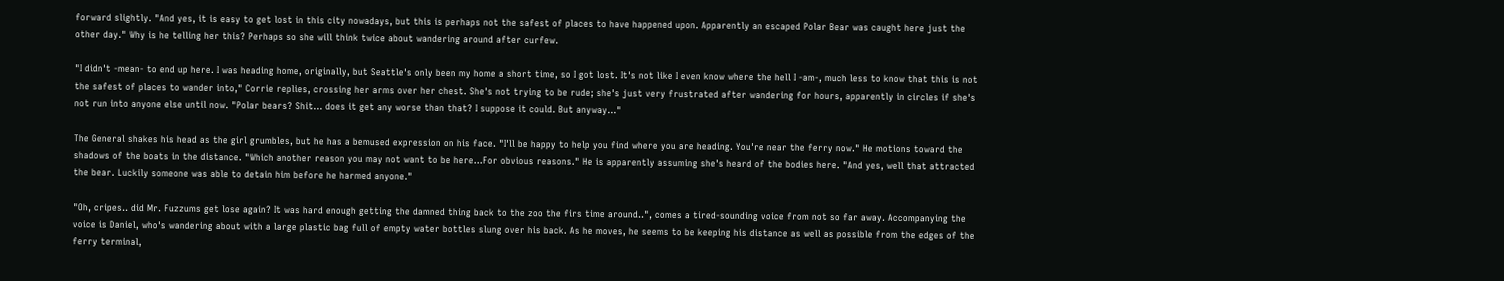forward slightly. "And yes, it is easy to get lost in this city nowadays, but this is perhaps not the safest of places to have happened upon. Apparently an escaped Polar Bear was caught here just the other day." Why is he telling her this? Perhaps so she will think twice about wandering around after curfew.

"I didn't -mean- to end up here. I was heading home, originally, but Seattle's only been my home a short time, so I got lost. It's not like I even know where the hell I -am-, much less to know that this is not the safest of places to wander into," Corrie replies, crossing her arms over her chest. She's not trying to be rude; she's just very frustrated after wandering for hours, apparently in circles if she's not run into anyone else until now. "Polar bears? Shit… does it get any worse than that? I suppose it could. But anyway…"

The General shakes his head as the girl grumbles, but he has a bemused expression on his face. "I'll be happy to help you find where you are heading. You're near the ferry now." He motions toward the shadows of the boats in the distance. "Which another reason you may not want to be here…For obvious reasons." He is apparently assuming she's heard of the bodies here. "And yes, well that attracted the bear. Luckily someone was able to detain him before he harmed anyone."

"Oh, cripes.. did Mr. Fuzzums get lose again? It was hard enough getting the damned thing back to the zoo the firs time around..", comes a tired-sounding voice from not so far away. Accompanying the voice is Daniel, who's wandering about with a large plastic bag full of empty water bottles slung over his back. As he moves, he seems to be keeping his distance as well as possible from the edges of the ferry terminal,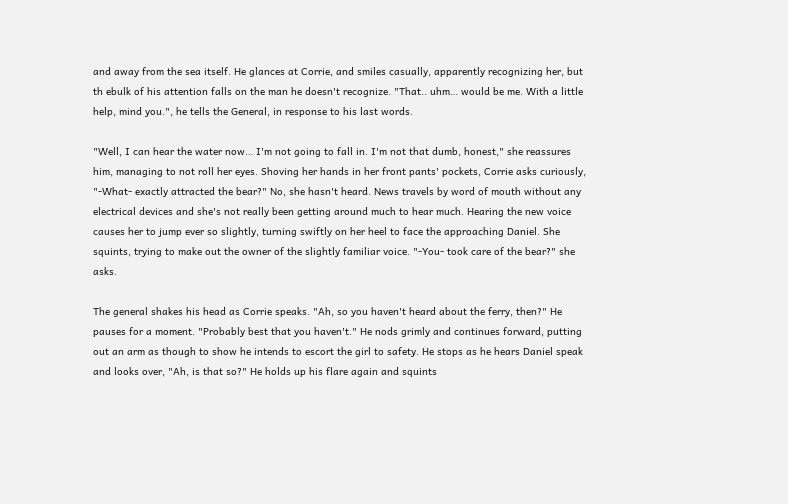and away from the sea itself. He glances at Corrie, and smiles casually, apparently recognizing her, but th ebulk of his attention falls on the man he doesn't recognize. "That.. uhm… would be me. With a little help, mind you.", he tells the General, in response to his last words.

"Well, I can hear the water now… I'm not going to fall in. I'm not that dumb, honest," she reassures him, managing to not roll her eyes. Shoving her hands in her front pants' pockets, Corrie asks curiously, "-What- exactly attracted the bear?" No, she hasn't heard. News travels by word of mouth without any electrical devices and she's not really been getting around much to hear much. Hearing the new voice causes her to jump ever so slightly, turning swiftly on her heel to face the approaching Daniel. She squints, trying to make out the owner of the slightly familiar voice. "-You- took care of the bear?" she asks.

The general shakes his head as Corrie speaks. "Ah, so you haven't heard about the ferry, then?" He pauses for a moment. "Probably best that you haven't." He nods grimly and continues forward, putting out an arm as though to show he intends to escort the girl to safety. He stops as he hears Daniel speak and looks over, "Ah, is that so?" He holds up his flare again and squints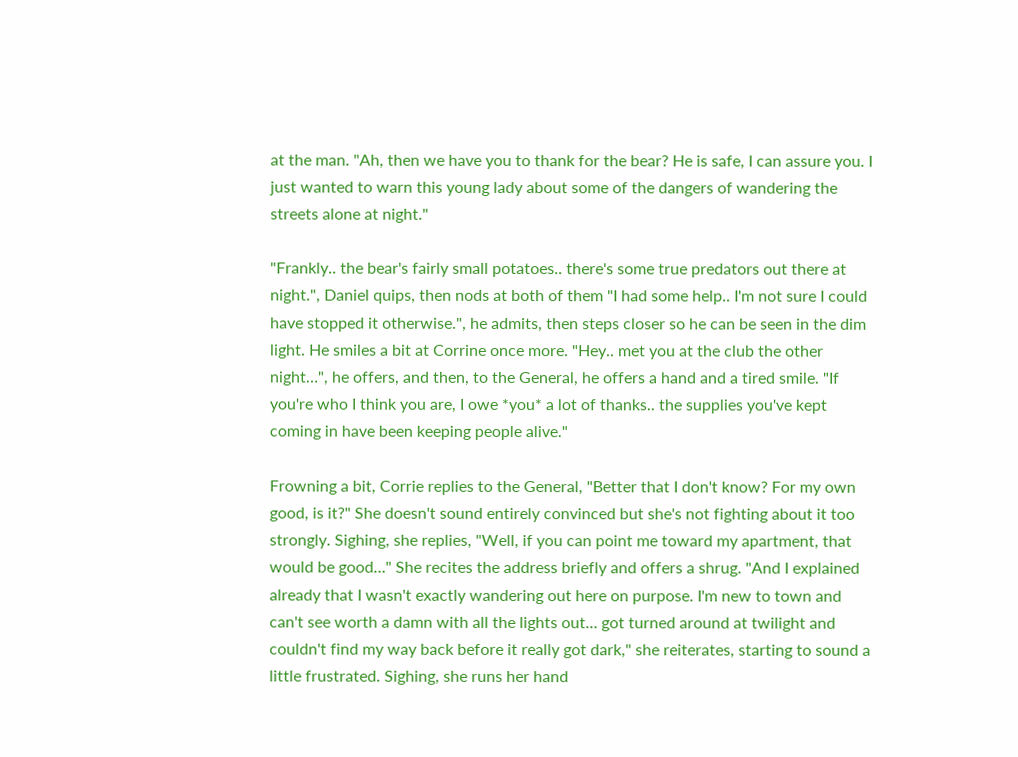at the man. "Ah, then we have you to thank for the bear? He is safe, I can assure you. I just wanted to warn this young lady about some of the dangers of wandering the streets alone at night."

"Frankly.. the bear's fairly small potatoes.. there's some true predators out there at night.", Daniel quips, then nods at both of them "I had some help.. I'm not sure I could have stopped it otherwise.", he admits, then steps closer so he can be seen in the dim light. He smiles a bit at Corrine once more. "Hey.. met you at the club the other night…", he offers, and then, to the General, he offers a hand and a tired smile. "If you're who I think you are, I owe *you* a lot of thanks.. the supplies you've kept coming in have been keeping people alive."

Frowning a bit, Corrie replies to the General, "Better that I don't know? For my own good, is it?" She doesn't sound entirely convinced but she's not fighting about it too strongly. Sighing, she replies, "Well, if you can point me toward my apartment, that would be good…" She recites the address briefly and offers a shrug. "And I explained already that I wasn't exactly wandering out here on purpose. I'm new to town and can't see worth a damn with all the lights out… got turned around at twilight and couldn't find my way back before it really got dark," she reiterates, starting to sound a little frustrated. Sighing, she runs her hand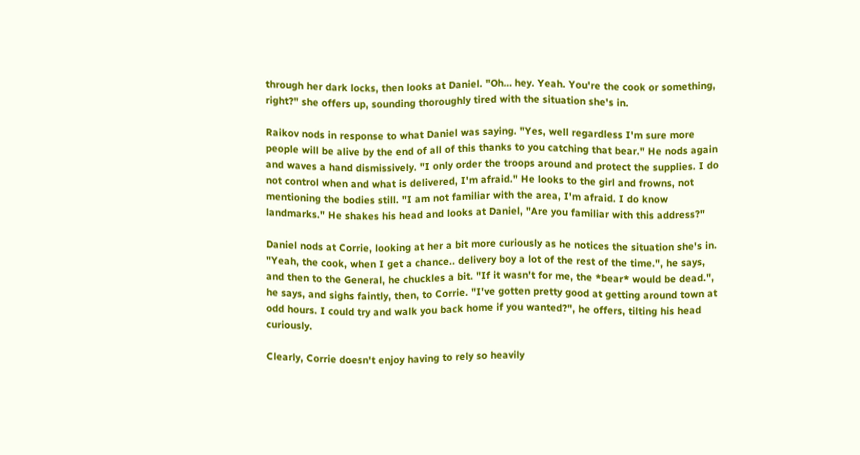through her dark locks, then looks at Daniel. "Oh… hey. Yeah. You're the cook or something, right?" she offers up, sounding thoroughly tired with the situation she's in.

Raikov nods in response to what Daniel was saying. "Yes, well regardless I'm sure more people will be alive by the end of all of this thanks to you catching that bear." He nods again and waves a hand dismissively. "I only order the troops around and protect the supplies. I do not control when and what is delivered, I'm afraid." He looks to the girl and frowns, not mentioning the bodies still. "I am not familiar with the area, I'm afraid. I do know landmarks." He shakes his head and looks at Daniel, "Are you familiar with this address?"

Daniel nods at Corrie, looking at her a bit more curiously as he notices the situation she's in. "Yeah, the cook, when I get a chance.. delivery boy a lot of the rest of the time.", he says, and then to the General, he chuckles a bit. "If it wasn't for me, the *bear* would be dead.", he says, and sighs faintly, then, to Corrie. "I've gotten pretty good at getting around town at odd hours. I could try and walk you back home if you wanted?", he offers, tilting his head curiously.

Clearly, Corrie doesn't enjoy having to rely so heavily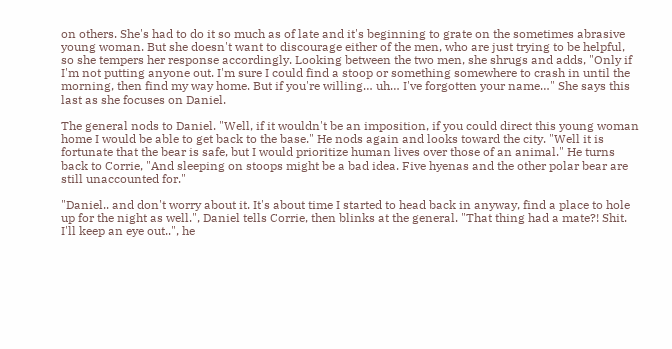on others. She's had to do it so much as of late and it's beginning to grate on the sometimes abrasive young woman. But she doesn't want to discourage either of the men, who are just trying to be helpful, so she tempers her response accordingly. Looking between the two men, she shrugs and adds, "Only if I'm not putting anyone out. I'm sure I could find a stoop or something somewhere to crash in until the morning, then find my way home. But if you're willing… uh… I've forgotten your name…" She says this last as she focuses on Daniel.

The general nods to Daniel. "Well, if it wouldn't be an imposition, if you could direct this young woman home I would be able to get back to the base." He nods again and looks toward the city. "Well it is fortunate that the bear is safe, but I would prioritize human lives over those of an animal." He turns back to Corrie, "And sleeping on stoops might be a bad idea. Five hyenas and the other polar bear are still unaccounted for."

"Daniel.. and don't worry about it. It's about time I started to head back in anyway, find a place to hole up for the night as well.", Daniel tells Corrie, then blinks at the general. "That thing had a mate?! Shit. I'll keep an eye out..", he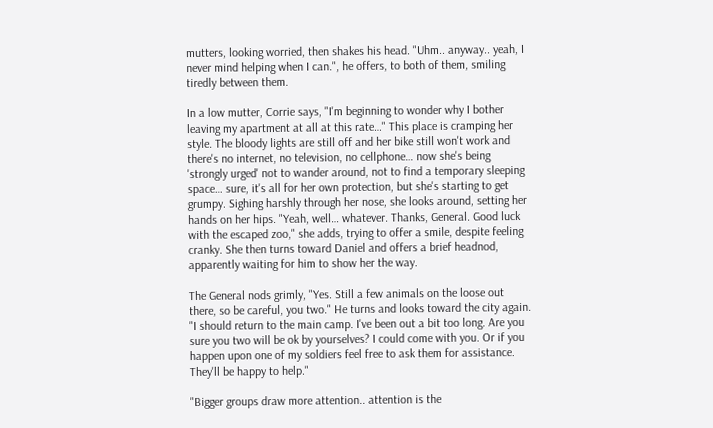mutters, looking worried, then shakes his head. "Uhm.. anyway.. yeah, I never mind helping when I can.", he offers, to both of them, smiling tiredly between them.

In a low mutter, Corrie says, "I'm beginning to wonder why I bother leaving my apartment at all at this rate…" This place is cramping her style. The bloody lights are still off and her bike still won't work and there's no internet, no television, no cellphone… now she's being 'strongly urged' not to wander around, not to find a temporary sleeping space… sure, it's all for her own protection, but she's starting to get grumpy. Sighing harshly through her nose, she looks around, setting her hands on her hips. "Yeah, well… whatever. Thanks, General. Good luck with the escaped zoo," she adds, trying to offer a smile, despite feeling cranky. She then turns toward Daniel and offers a brief headnod, apparently waiting for him to show her the way.

The General nods grimly, "Yes. Still a few animals on the loose out there, so be careful, you two." He turns and looks toward the city again. "I should return to the main camp. I've been out a bit too long. Are you sure you two will be ok by yourselves? I could come with you. Or if you happen upon one of my soldiers feel free to ask them for assistance. They'll be happy to help."

"Bigger groups draw more attention.. attention is the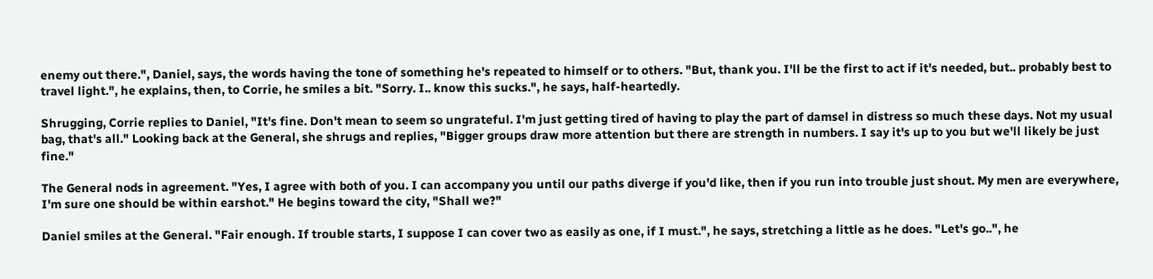enemy out there.", Daniel, says, the words having the tone of something he's repeated to himself or to others. "But, thank you. I'll be the first to act if it's needed, but.. probably best to travel light.", he explains, then, to Corrie, he smiles a bit. "Sorry. I.. know this sucks.", he says, half-heartedly.

Shrugging, Corrie replies to Daniel, "It's fine. Don't mean to seem so ungrateful. I'm just getting tired of having to play the part of damsel in distress so much these days. Not my usual bag, that's all." Looking back at the General, she shrugs and replies, "Bigger groups draw more attention but there are strength in numbers. I say it's up to you but we'll likely be just fine."

The General nods in agreement. "Yes, I agree with both of you. I can accompany you until our paths diverge if you'd like, then if you run into trouble just shout. My men are everywhere, I'm sure one should be within earshot." He begins toward the city, "Shall we?"

Daniel smiles at the General. "Fair enough. If trouble starts, I suppose I can cover two as easily as one, if I must.", he says, stretching a little as he does. "Let's go..", he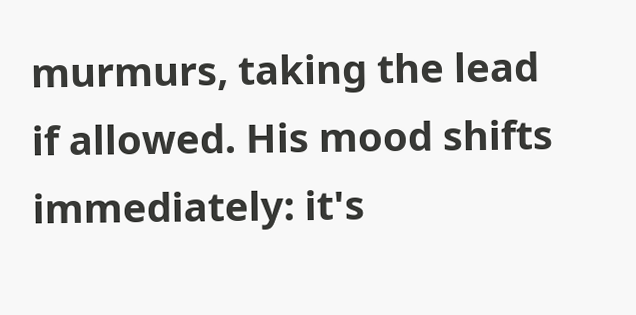murmurs, taking the lead if allowed. His mood shifts immediately: it's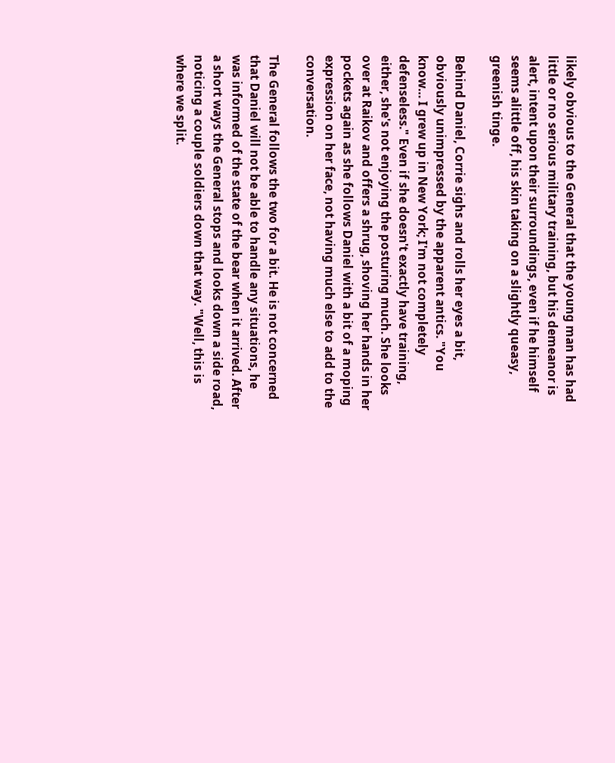likely obvious to the General that the young man has had little or no serious military training, but his demeanor is alert, intent upon their surroundings, even if he himself seems alittle off, his skin taking on a slightly queasy, greenish tinge.

Behind Daniel, Corrie sighs and rolls her eyes a bit, obviously unimpressed by the apparent antics. "You know… I grew up in New York; I'm not completely defenseless." Even if she doesn't exactly have training, either, she's not enjoying the posturing much. She looks over at Raikov and offers a shrug, shoving her hands in her pockets again as she follows Daniel with a bit of a moping expression on her face, not having much else to add to the conversation.

The General follows the two for a bit. He is not concerned that Daniel will not be able to handle any situations, he was informed of the state of the bear when it arrived. After a short ways the General stops and looks down a side road, noticing a couple soldiers down that way. "Well, this is where we split.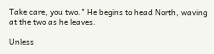Take care, you two." He begins to head North, waving at the two as he leaves.

Unless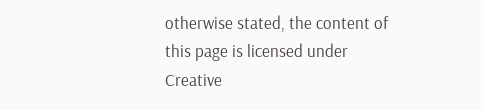otherwise stated, the content of this page is licensed under Creative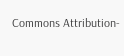Commons Attribution-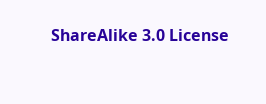ShareAlike 3.0 License